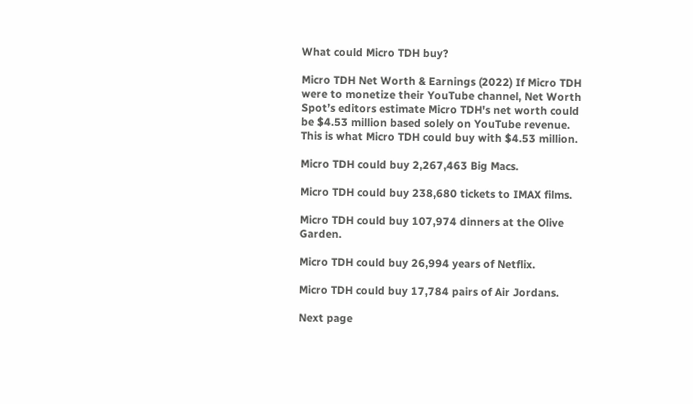What could Micro TDH buy?

Micro TDH Net Worth & Earnings (2022) If Micro TDH were to monetize their YouTube channel, Net Worth Spot’s editors estimate Micro TDH's net worth could be $4.53 million based solely on YouTube revenue. This is what Micro TDH could buy with $4.53 million.

Micro TDH could buy 2,267,463 Big Macs.

Micro TDH could buy 238,680 tickets to IMAX films.

Micro TDH could buy 107,974 dinners at the Olive Garden.

Micro TDH could buy 26,994 years of Netflix.

Micro TDH could buy 17,784 pairs of Air Jordans.

Next page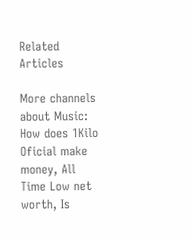Related Articles

More channels about Music: How does 1Kilo Oficial make money, All Time Low net worth, Is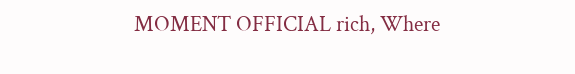MOMENT OFFICIAL rich, Where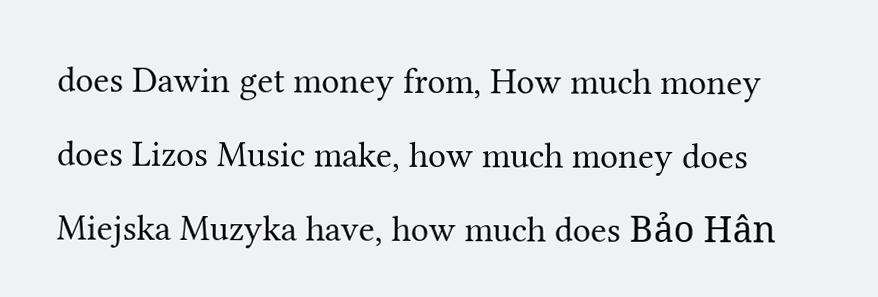does Dawin get money from, How much money does Lizos Music make, how much money does Miejska Muzyka have, how much does Bảo Hân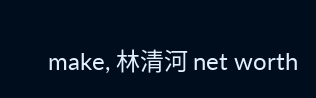make, 林清河 net worth